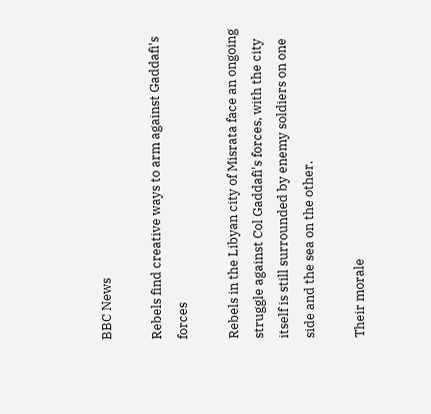BBC News

Rebels find creative ways to arm against Gaddafi's forces

Rebels in the Libyan city of Misrata face an ongoing struggle against Col Gaddafi's forces, with the city itself is still surrounded by enemy soldiers on one side and the sea on the other.

Their morale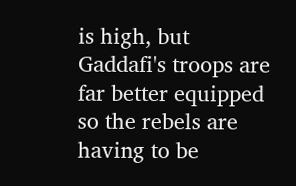is high, but Gaddafi's troops are far better equipped so the rebels are having to be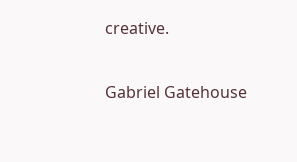creative.

Gabriel Gatehouse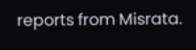reports from Misrata.